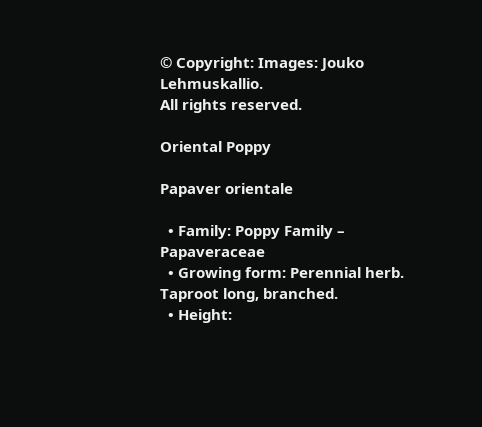© Copyright: Images: Jouko Lehmuskallio.
All rights reserved.

Oriental Poppy

Papaver orientale

  • Family: Poppy Family – Papaveraceae
  • Growing form: Perennial herb. Taproot long, branched.
  • Height: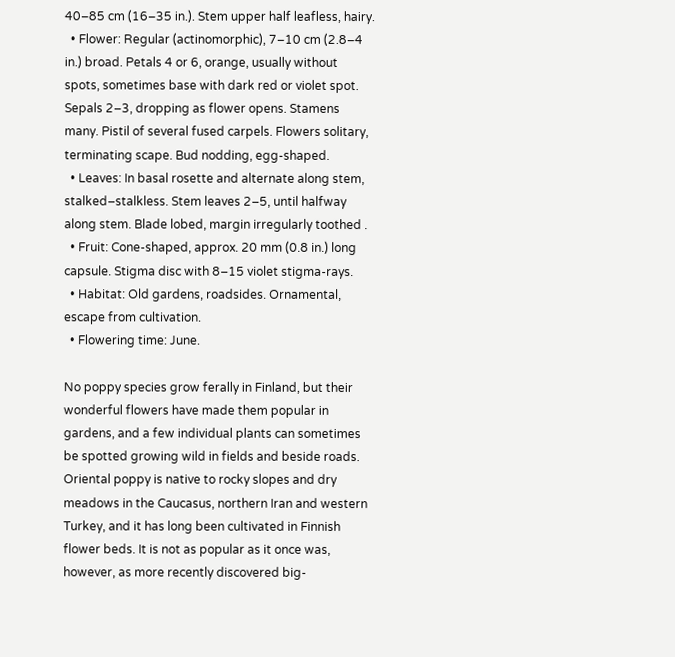40–85 cm (16–35 in.). Stem upper half leafless, hairy.
  • Flower: Regular (actinomorphic), 7–10 cm (2.8–4 in.) broad. Petals 4 or 6, orange, usually without spots, sometimes base with dark red or violet spot. Sepals 2–3, dropping as flower opens. Stamens many. Pistil of several fused carpels. Flowers solitary, terminating scape. Bud nodding, egg-shaped.
  • Leaves: In basal rosette and alternate along stem, stalked–stalkless. Stem leaves 2–5, until halfway along stem. Blade lobed, margin irregularly toothed .
  • Fruit: Cone-shaped, approx. 20 mm (0.8 in.) long capsule. Stigma disc with 8–15 violet stigma-rays.
  • Habitat: Old gardens, roadsides. Ornamental, escape from cultivation.
  • Flowering time: June.

No poppy species grow ferally in Finland, but their wonderful flowers have made them popular in gardens, and a few individual plants can sometimes be spotted growing wild in fields and beside roads. Oriental poppy is native to rocky slopes and dry meadows in the Caucasus, northern Iran and western Turkey, and it has long been cultivated in Finnish flower beds. It is not as popular as it once was, however, as more recently discovered big-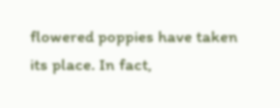flowered poppies have taken its place. In fact,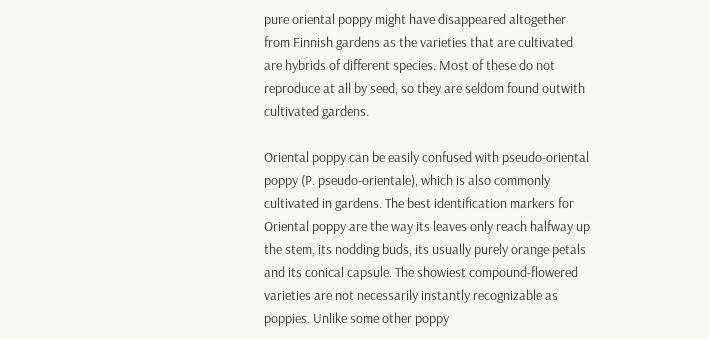pure oriental poppy might have disappeared altogether from Finnish gardens as the varieties that are cultivated are hybrids of different species. Most of these do not reproduce at all by seed, so they are seldom found outwith cultivated gardens.

Oriental poppy can be easily confused with pseudo-oriental poppy (P. pseudo-orientale), which is also commonly cultivated in gardens. The best identification markers for Oriental poppy are the way its leaves only reach halfway up the stem, its nodding buds, its usually purely orange petals and its conical capsule. The showiest compound-flowered varieties are not necessarily instantly recognizable as poppies. Unlike some other poppy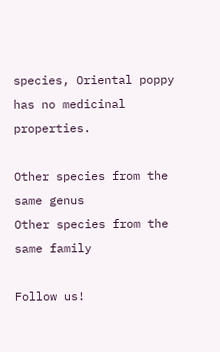species, Oriental poppy has no medicinal properties.

Other species from the same genus
Other species from the same family

Follow us!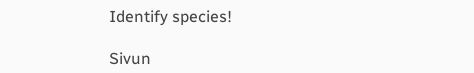Identify species!

Sivun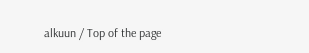alkuun / Top of the page